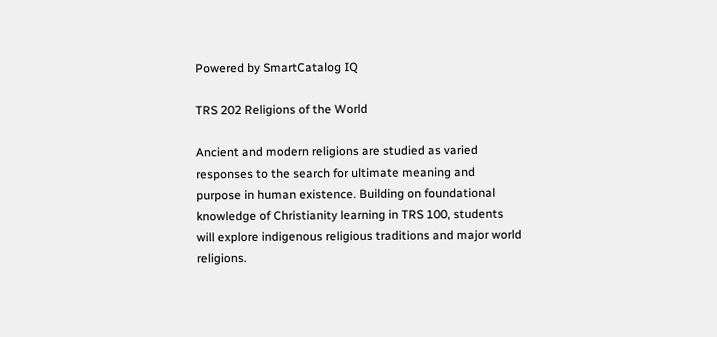Powered by SmartCatalog IQ

TRS 202 Religions of the World

Ancient and modern religions are studied as varied responses to the search for ultimate meaning and purpose in human existence. Building on foundational knowledge of Christianity learning in TRS 100, students will explore indigenous religious traditions and major world religions.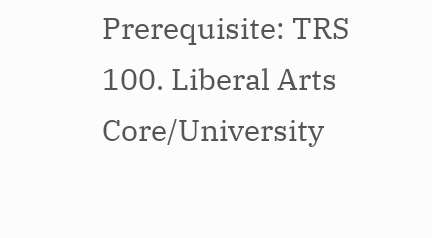Prerequisite: TRS 100. Liberal Arts Core/University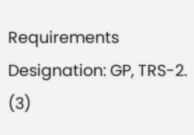Requirements Designation: GP, TRS-2. (3)